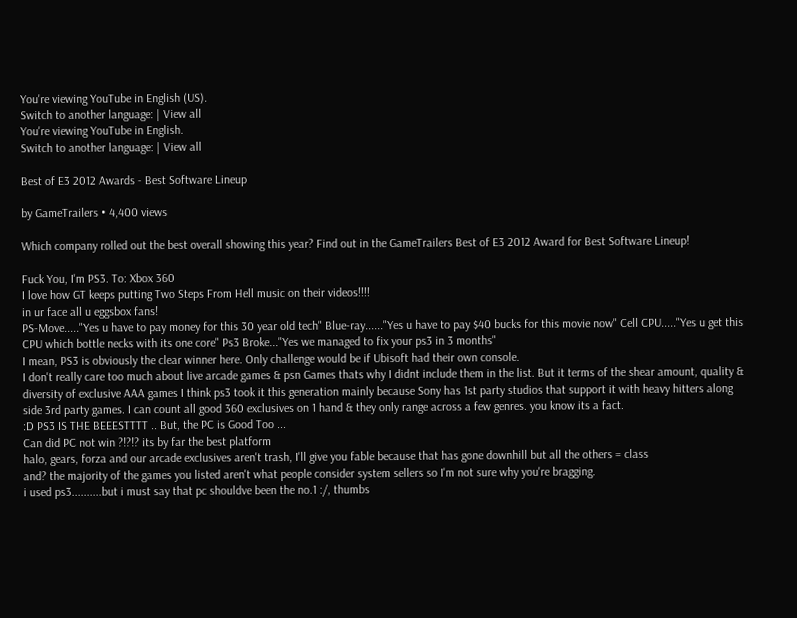You're viewing YouTube in English (US).
Switch to another language: | View all
You're viewing YouTube in English.
Switch to another language: | View all

Best of E3 2012 Awards - Best Software Lineup

by GameTrailers • 4,400 views

Which company rolled out the best overall showing this year? Find out in the GameTrailers Best of E3 2012 Award for Best Software Lineup!

Fuck You, I'm PS3. To: Xbox 360
I love how GT keeps putting Two Steps From Hell music on their videos!!!!
in ur face all u eggsbox fans!
PS-Move....."Yes u have to pay money for this 30 year old tech" Blue-ray......"Yes u have to pay $40 bucks for this movie now" Cell CPU....."Yes u get this CPU which bottle necks with its one core" Ps3 Broke..."Yes we managed to fix your ps3 in 3 months"
I mean, PS3 is obviously the clear winner here. Only challenge would be if Ubisoft had their own console.
I don't really care too much about live arcade games & psn Games thats why I didnt include them in the list. But it terms of the shear amount, quality & diversity of exclusive AAA games I think ps3 took it this generation mainly because Sony has 1st party studios that support it with heavy hitters along side 3rd party games. I can count all good 360 exclusives on 1 hand & they only range across a few genres. you know its a fact.
:D PS3 IS THE BEEESTTTT .. But, the PC is Good Too ...
Can did PC not win ?!?!? its by far the best platform
halo, gears, forza and our arcade exclusives aren't trash, I'll give you fable because that has gone downhill but all the others = class
and? the majority of the games you listed aren't what people consider system sellers so I'm not sure why you're bragging.
i used ps3..........but i must say that pc shouldve been the no.1 :/, thumbs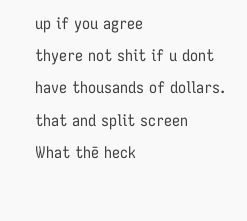up if you agree
thyere not shit if u dont have thousands of dollars. that and split screen
What thē heck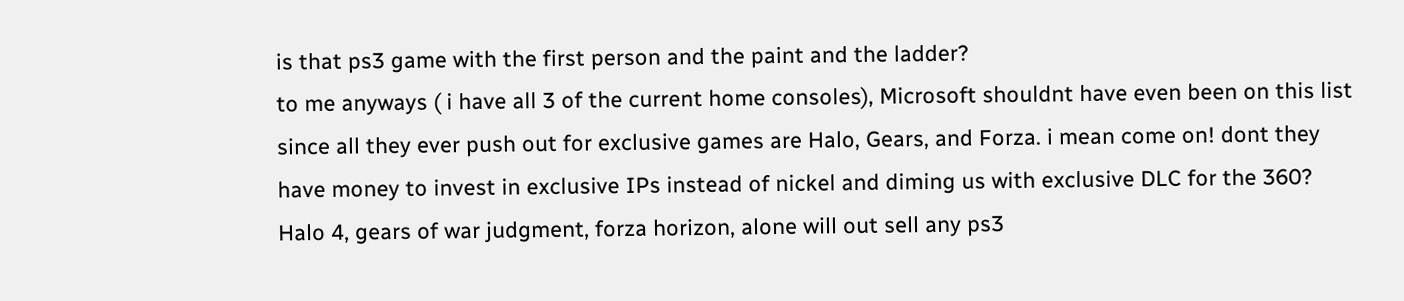is that ps3 game with the first person and the paint and the ladder?
to me anyways ( i have all 3 of the current home consoles), Microsoft shouldnt have even been on this list since all they ever push out for exclusive games are Halo, Gears, and Forza. i mean come on! dont they have money to invest in exclusive IPs instead of nickel and diming us with exclusive DLC for the 360?
Halo 4, gears of war judgment, forza horizon, alone will out sell any ps3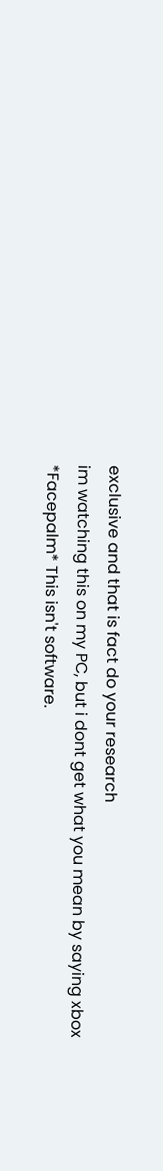exclusive and that is fact do your research
im watching this on my PC, but i dont get what you mean by saying xbox
*Facepalm* This isn't software.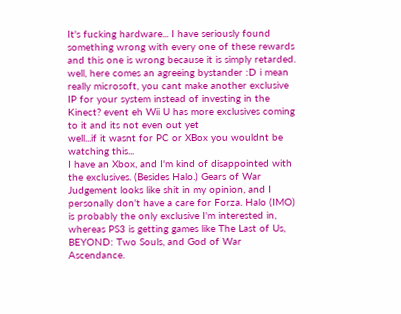It's fucking hardware... I have seriously found something wrong with every one of these rewards and this one is wrong because it is simply retarded.
well, here comes an agreeing bystander :D i mean really microsoft, you cant make another exclusive IP for your system instead of investing in the Kinect? event eh Wii U has more exclusives coming to it and its not even out yet
well...if it wasnt for PC or XBox you wouldnt be watching this...
I have an Xbox, and I'm kind of disappointed with the exclusives. (Besides Halo.) Gears of War Judgement looks like shit in my opinion, and I personally don't have a care for Forza. Halo (IMO) is probably the only exclusive I'm interested in, whereas PS3 is getting games like The Last of Us, BEYOND: Two Souls, and God of War Ascendance.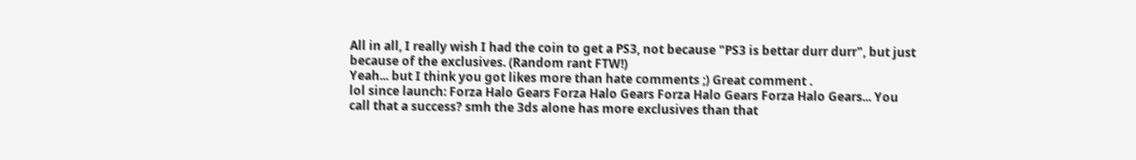All in all, I really wish I had the coin to get a PS3, not because "PS3 is bettar durr durr", but just because of the exclusives. (Random rant FTW!)
Yeah... but I think you got likes more than hate comments ;) Great comment .
lol since launch: Forza Halo Gears Forza Halo Gears Forza Halo Gears Forza Halo Gears... You call that a success? smh the 3ds alone has more exclusives than that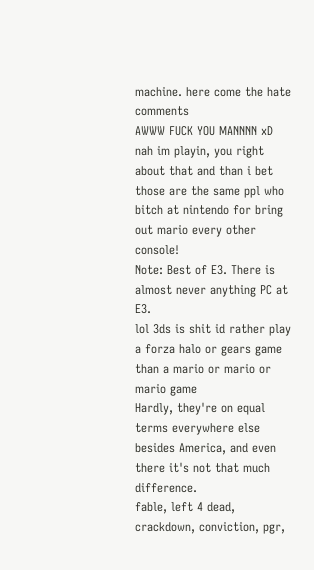machine. here come the hate comments
AWWW FUCK YOU MANNNN xD nah im playin, you right about that and than i bet those are the same ppl who bitch at nintendo for bring out mario every other console!
Note: Best of E3. There is almost never anything PC at E3.
lol 3ds is shit id rather play a forza halo or gears game than a mario or mario or mario game
Hardly, they're on equal terms everywhere else besides America, and even there it's not that much difference.
fable, left 4 dead, crackdown, conviction, pgr,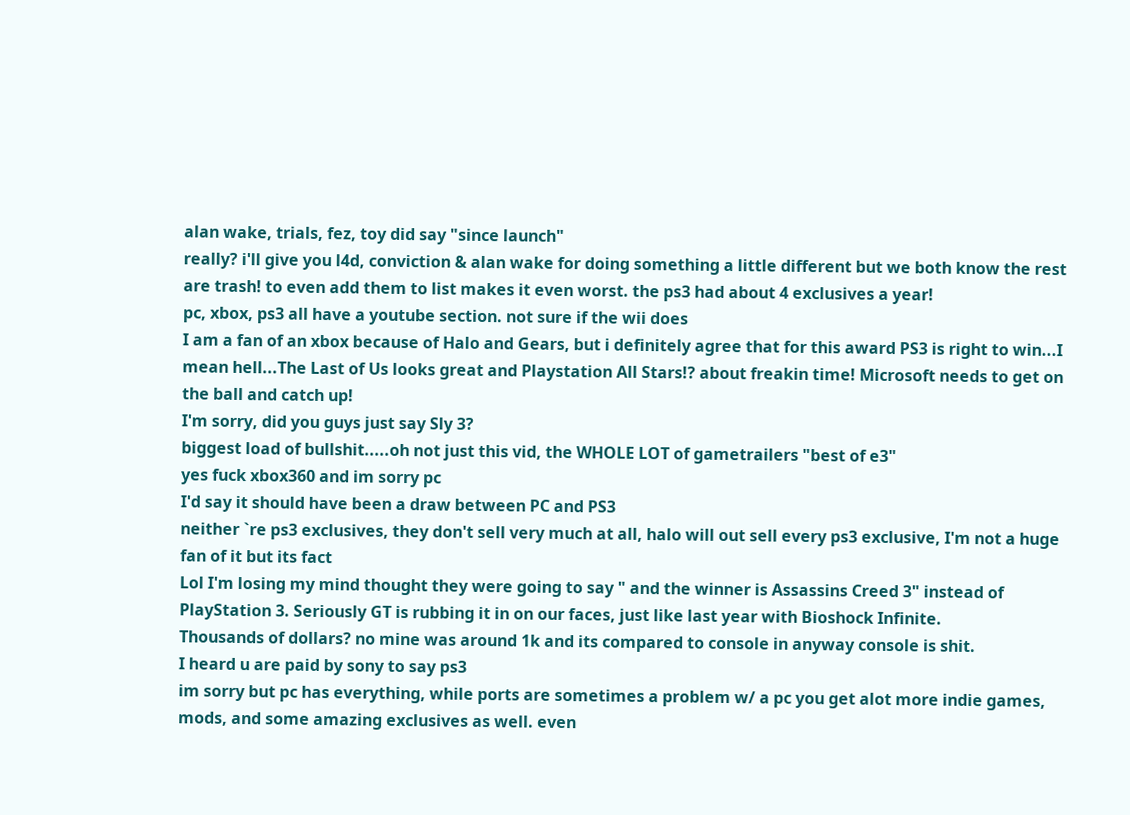alan wake, trials, fez, toy did say "since launch"
really? i'll give you l4d, conviction & alan wake for doing something a little different but we both know the rest are trash! to even add them to list makes it even worst. the ps3 had about 4 exclusives a year!
pc, xbox, ps3 all have a youtube section. not sure if the wii does
I am a fan of an xbox because of Halo and Gears, but i definitely agree that for this award PS3 is right to win...I mean hell...The Last of Us looks great and Playstation All Stars!? about freakin time! Microsoft needs to get on the ball and catch up!
I'm sorry, did you guys just say Sly 3?
biggest load of bullshit.....oh not just this vid, the WHOLE LOT of gametrailers "best of e3"
yes fuck xbox360 and im sorry pc
I'd say it should have been a draw between PC and PS3
neither `re ps3 exclusives, they don't sell very much at all, halo will out sell every ps3 exclusive, I'm not a huge fan of it but its fact
Lol I'm losing my mind thought they were going to say " and the winner is Assassins Creed 3" instead of PlayStation 3. Seriously GT is rubbing it in on our faces, just like last year with Bioshock Infinite.
Thousands of dollars? no mine was around 1k and its compared to console in anyway console is shit.
I heard u are paid by sony to say ps3
im sorry but pc has everything, while ports are sometimes a problem w/ a pc you get alot more indie games, mods, and some amazing exclusives as well. even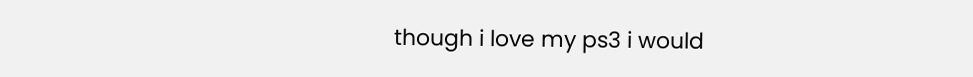though i love my ps3 i would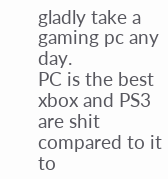gladly take a gaming pc any day.
PC is the best xbox and PS3 are shit compared to it
to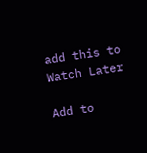add this to Watch Later

Add to